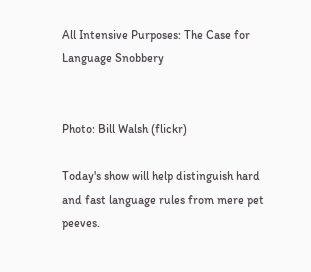All Intensive Purposes: The Case for Language Snobbery


Photo: Bill Walsh (flickr)

Today's show will help distinguish hard and fast language rules from mere pet peeves.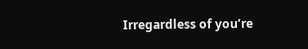Irregardless of you’re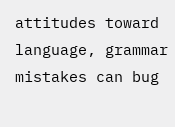attitudes toward language, grammar mistakes can bug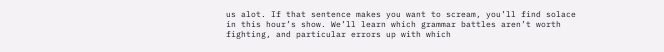us alot. If that sentence makes you want to scream, you’ll find solace in this hour’s show. We’ll learn which grammar battles aren’t worth fighting, and particular errors up with which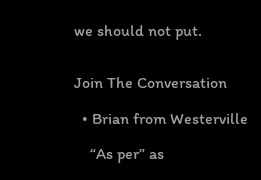we should not put.


Join The Conversation

  • Brian from Westerville

    “As per” as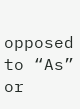opposed to “As” or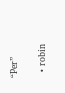“Per”

  • robin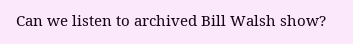Can we listen to archived Bill Walsh show?